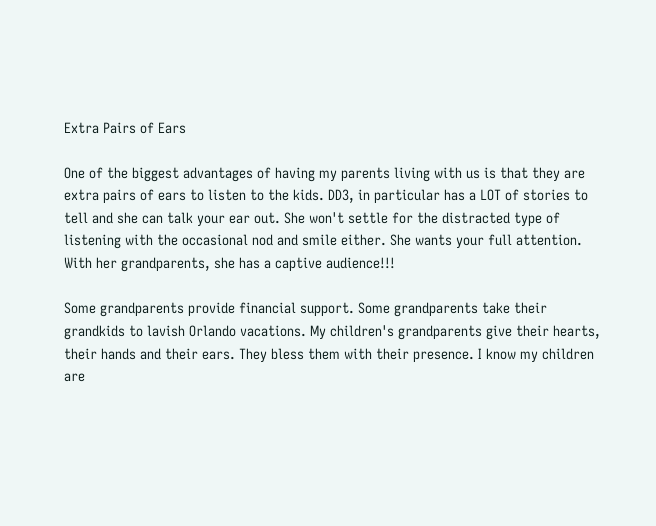Extra Pairs of Ears

One of the biggest advantages of having my parents living with us is that they are extra pairs of ears to listen to the kids. DD3, in particular has a LOT of stories to tell and she can talk your ear out. She won't settle for the distracted type of listening with the occasional nod and smile either. She wants your full attention. With her grandparents, she has a captive audience!!!

Some grandparents provide financial support. Some grandparents take their grandkids to lavish Orlando vacations. My children's grandparents give their hearts, their hands and their ears. They bless them with their presence. I know my children are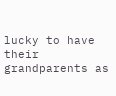lucky to have their grandparents as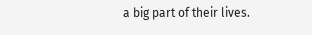a big part of their lives.